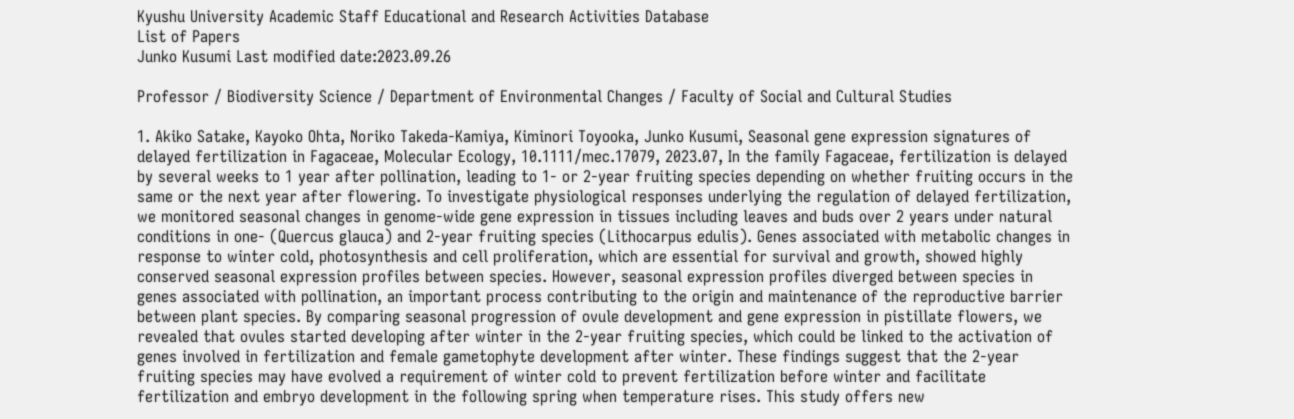Kyushu University Academic Staff Educational and Research Activities Database
List of Papers
Junko Kusumi Last modified date:2023.09.26

Professor / Biodiversity Science / Department of Environmental Changes / Faculty of Social and Cultural Studies

1. Akiko Satake, Kayoko Ohta, Noriko Takeda‐Kamiya, Kiminori Toyooka, Junko Kusumi, Seasonal gene expression signatures of delayed fertilization in Fagaceae, Molecular Ecology, 10.1111/mec.17079, 2023.07, In the family Fagaceae, fertilization is delayed by several weeks to 1 year after pollination, leading to 1- or 2-year fruiting species depending on whether fruiting occurs in the same or the next year after flowering. To investigate physiological responses underlying the regulation of delayed fertilization, we monitored seasonal changes in genome-wide gene expression in tissues including leaves and buds over 2 years under natural conditions in one- (Quercus glauca) and 2-year fruiting species (Lithocarpus edulis). Genes associated with metabolic changes in response to winter cold, photosynthesis and cell proliferation, which are essential for survival and growth, showed highly conserved seasonal expression profiles between species. However, seasonal expression profiles diverged between species in genes associated with pollination, an important process contributing to the origin and maintenance of the reproductive barrier between plant species. By comparing seasonal progression of ovule development and gene expression in pistillate flowers, we revealed that ovules started developing after winter in the 2-year fruiting species, which could be linked to the activation of genes involved in fertilization and female gametophyte development after winter. These findings suggest that the 2-year fruiting species may have evolved a requirement of winter cold to prevent fertilization before winter and facilitate fertilization and embryo development in the following spring when temperature rises. This study offers new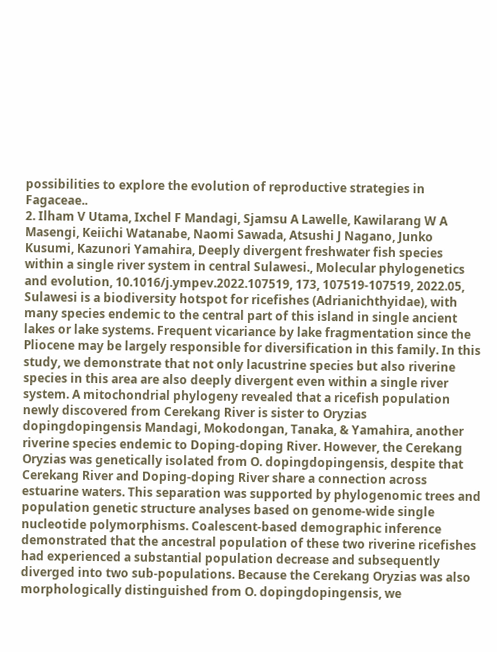possibilities to explore the evolution of reproductive strategies in Fagaceae..
2. Ilham V Utama, Ixchel F Mandagi, Sjamsu A Lawelle, Kawilarang W A Masengi, Keiichi Watanabe, Naomi Sawada, Atsushi J Nagano, Junko Kusumi, Kazunori Yamahira, Deeply divergent freshwater fish species within a single river system in central Sulawesi., Molecular phylogenetics and evolution, 10.1016/j.ympev.2022.107519, 173, 107519-107519, 2022.05, Sulawesi is a biodiversity hotspot for ricefishes (Adrianichthyidae), with many species endemic to the central part of this island in single ancient lakes or lake systems. Frequent vicariance by lake fragmentation since the Pliocene may be largely responsible for diversification in this family. In this study, we demonstrate that not only lacustrine species but also riverine species in this area are also deeply divergent even within a single river system. A mitochondrial phylogeny revealed that a ricefish population newly discovered from Cerekang River is sister to Oryzias dopingdopingensis Mandagi, Mokodongan, Tanaka, & Yamahira, another riverine species endemic to Doping-doping River. However, the Cerekang Oryzias was genetically isolated from O. dopingdopingensis, despite that Cerekang River and Doping-doping River share a connection across estuarine waters. This separation was supported by phylogenomic trees and population genetic structure analyses based on genome-wide single nucleotide polymorphisms. Coalescent-based demographic inference demonstrated that the ancestral population of these two riverine ricefishes had experienced a substantial population decrease and subsequently diverged into two sub-populations. Because the Cerekang Oryzias was also morphologically distinguished from O. dopingdopingensis, we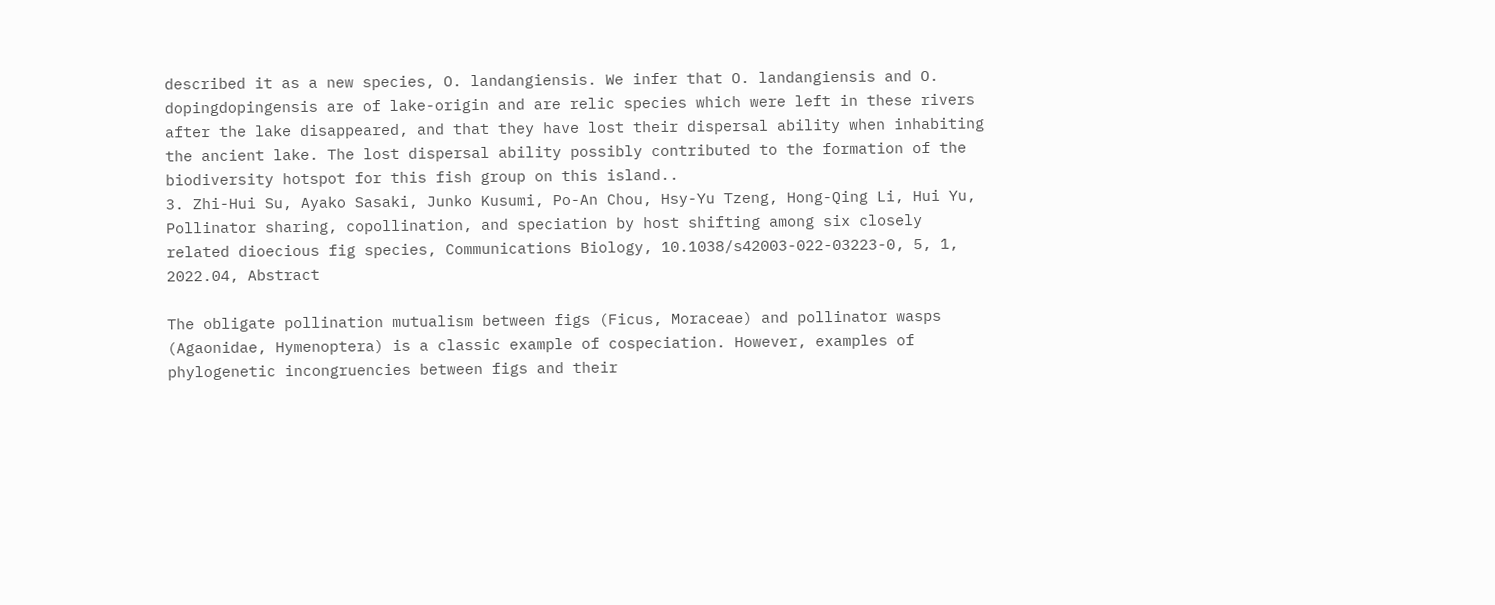described it as a new species, O. landangiensis. We infer that O. landangiensis and O. dopingdopingensis are of lake-origin and are relic species which were left in these rivers after the lake disappeared, and that they have lost their dispersal ability when inhabiting the ancient lake. The lost dispersal ability possibly contributed to the formation of the biodiversity hotspot for this fish group on this island..
3. Zhi-Hui Su, Ayako Sasaki, Junko Kusumi, Po-An Chou, Hsy-Yu Tzeng, Hong-Qing Li, Hui Yu, Pollinator sharing, copollination, and speciation by host shifting among six closely related dioecious fig species, Communications Biology, 10.1038/s42003-022-03223-0, 5, 1, 2022.04, Abstract

The obligate pollination mutualism between figs (Ficus, Moraceae) and pollinator wasps (Agaonidae, Hymenoptera) is a classic example of cospeciation. However, examples of phylogenetic incongruencies between figs and their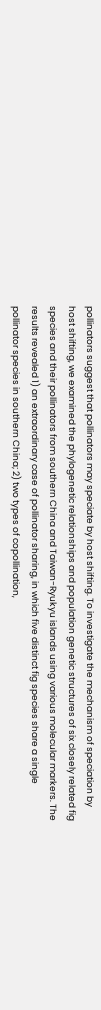pollinators suggest that pollinators may speciate by host shifting. To investigate the mechanism of speciation by host shifting, we examined the phylogenetic relationships and population genetic structures of six closely related fig species and their pollinators from southern China and Taiwan-Ryukyu islands using various molecular markers. The results revealed 1) an extraordinary case of pollinator sharing, in which five distinct fig species share a single pollinator species in southern China; 2) two types of copollination,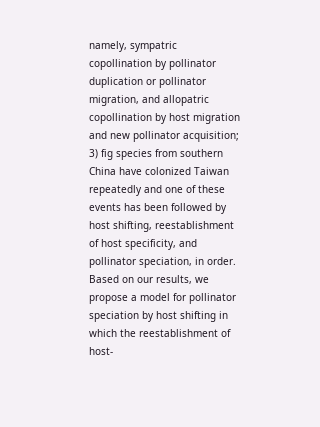namely, sympatric copollination by pollinator duplication or pollinator migration, and allopatric copollination by host migration and new pollinator acquisition; 3) fig species from southern China have colonized Taiwan repeatedly and one of these events has been followed by host shifting, reestablishment of host specificity, and pollinator speciation, in order. Based on our results, we propose a model for pollinator speciation by host shifting in which the reestablishment of host-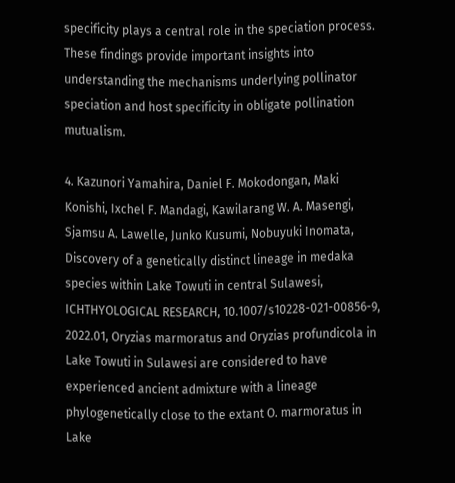specificity plays a central role in the speciation process. These findings provide important insights into understanding the mechanisms underlying pollinator speciation and host specificity in obligate pollination mutualism.

4. Kazunori Yamahira, Daniel F. Mokodongan, Maki Konishi, Ixchel F. Mandagi, Kawilarang W. A. Masengi, Sjamsu A. Lawelle, Junko Kusumi, Nobuyuki Inomata, Discovery of a genetically distinct lineage in medaka species within Lake Towuti in central Sulawesi, ICHTHYOLOGICAL RESEARCH, 10.1007/s10228-021-00856-9, 2022.01, Oryzias marmoratus and Oryzias profundicola in Lake Towuti in Sulawesi are considered to have experienced ancient admixture with a lineage phylogenetically close to the extant O. marmoratus in Lake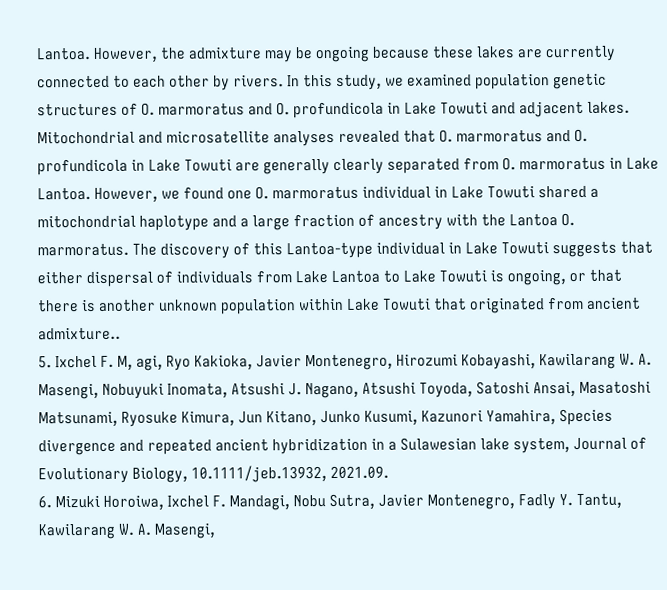Lantoa. However, the admixture may be ongoing because these lakes are currently connected to each other by rivers. In this study, we examined population genetic structures of O. marmoratus and O. profundicola in Lake Towuti and adjacent lakes. Mitochondrial and microsatellite analyses revealed that O. marmoratus and O. profundicola in Lake Towuti are generally clearly separated from O. marmoratus in Lake Lantoa. However, we found one O. marmoratus individual in Lake Towuti shared a mitochondrial haplotype and a large fraction of ancestry with the Lantoa O. marmoratus. The discovery of this Lantoa-type individual in Lake Towuti suggests that either dispersal of individuals from Lake Lantoa to Lake Towuti is ongoing, or that there is another unknown population within Lake Towuti that originated from ancient admixture..
5. Ixchel F. M, agi, Ryo Kakioka, Javier Montenegro, Hirozumi Kobayashi, Kawilarang W. A. Masengi, Nobuyuki Inomata, Atsushi J. Nagano, Atsushi Toyoda, Satoshi Ansai, Masatoshi Matsunami, Ryosuke Kimura, Jun Kitano, Junko Kusumi, Kazunori Yamahira, Species divergence and repeated ancient hybridization in a Sulawesian lake system, Journal of Evolutionary Biology, 10.1111/jeb.13932, 2021.09.
6. Mizuki Horoiwa, Ixchel F. Mandagi, Nobu Sutra, Javier Montenegro, Fadly Y. Tantu, Kawilarang W. A. Masengi,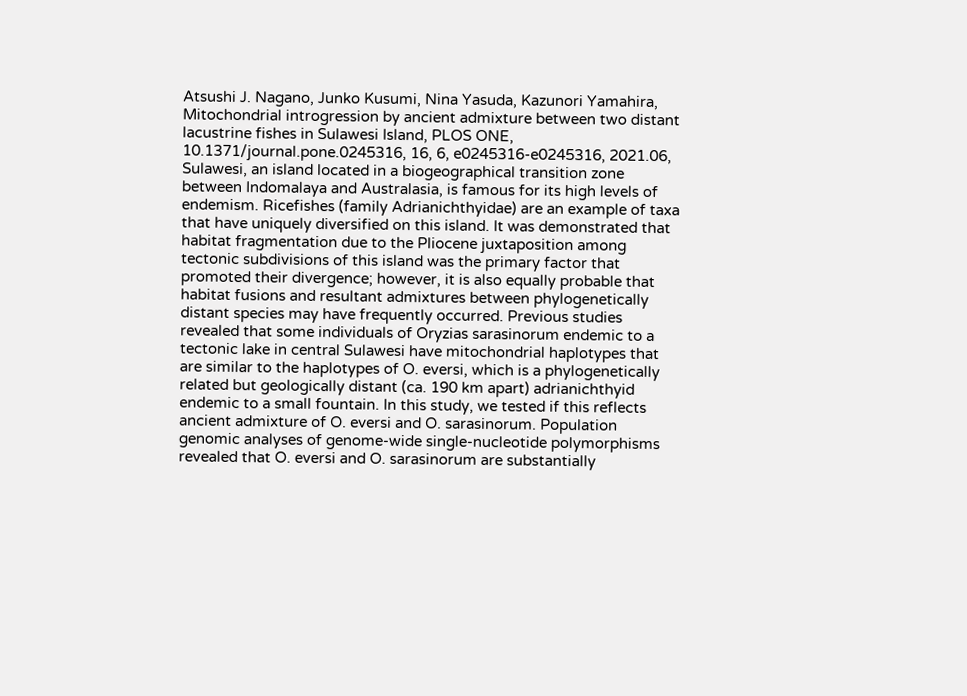Atsushi J. Nagano, Junko Kusumi, Nina Yasuda, Kazunori Yamahira, Mitochondrial introgression by ancient admixture between two distant lacustrine fishes in Sulawesi Island, PLOS ONE, 10.1371/journal.pone.0245316, 16, 6, e0245316-e0245316, 2021.06, Sulawesi, an island located in a biogeographical transition zone between Indomalaya and Australasia, is famous for its high levels of endemism. Ricefishes (family Adrianichthyidae) are an example of taxa that have uniquely diversified on this island. It was demonstrated that habitat fragmentation due to the Pliocene juxtaposition among tectonic subdivisions of this island was the primary factor that promoted their divergence; however, it is also equally probable that habitat fusions and resultant admixtures between phylogenetically distant species may have frequently occurred. Previous studies revealed that some individuals of Oryzias sarasinorum endemic to a tectonic lake in central Sulawesi have mitochondrial haplotypes that are similar to the haplotypes of O. eversi, which is a phylogenetically related but geologically distant (ca. 190 km apart) adrianichthyid endemic to a small fountain. In this study, we tested if this reflects ancient admixture of O. eversi and O. sarasinorum. Population genomic analyses of genome-wide single-nucleotide polymorphisms revealed that O. eversi and O. sarasinorum are substantially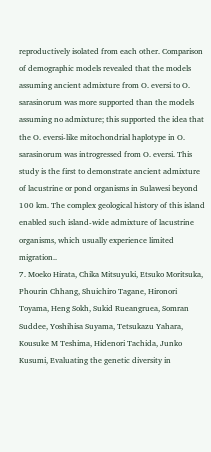reproductively isolated from each other. Comparison of demographic models revealed that the models assuming ancient admixture from O. eversi to O. sarasinorum was more supported than the models assuming no admixture; this supported the idea that the O. eversi-like mitochondrial haplotype in O. sarasinorum was introgressed from O. eversi. This study is the first to demonstrate ancient admixture of lacustrine or pond organisms in Sulawesi beyond 100 km. The complex geological history of this island enabled such island-wide admixture of lacustrine organisms, which usually experience limited migration..
7. Moeko Hirata, Chika Mitsuyuki, Etsuko Moritsuka, Phourin Chhang, Shuichiro Tagane, Hironori Toyama, Heng Sokh, Sukid Rueangruea, Somran Suddee, Yoshihisa Suyama, Tetsukazu Yahara, Kousuke M Teshima, Hidenori Tachida, Junko Kusumi, Evaluating the genetic diversity in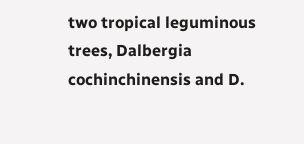two tropical leguminous trees, Dalbergia cochinchinensis and D.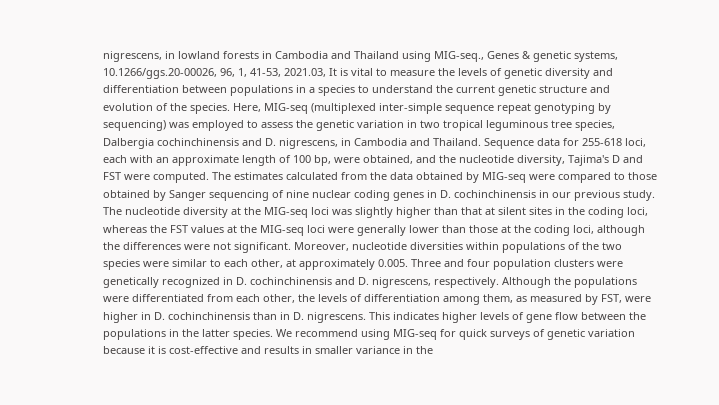nigrescens, in lowland forests in Cambodia and Thailand using MIG-seq., Genes & genetic systems, 10.1266/ggs.20-00026, 96, 1, 41-53, 2021.03, It is vital to measure the levels of genetic diversity and differentiation between populations in a species to understand the current genetic structure and evolution of the species. Here, MIG-seq (multiplexed inter-simple sequence repeat genotyping by sequencing) was employed to assess the genetic variation in two tropical leguminous tree species, Dalbergia cochinchinensis and D. nigrescens, in Cambodia and Thailand. Sequence data for 255-618 loci, each with an approximate length of 100 bp, were obtained, and the nucleotide diversity, Tajima's D and FST were computed. The estimates calculated from the data obtained by MIG-seq were compared to those obtained by Sanger sequencing of nine nuclear coding genes in D. cochinchinensis in our previous study. The nucleotide diversity at the MIG-seq loci was slightly higher than that at silent sites in the coding loci, whereas the FST values at the MIG-seq loci were generally lower than those at the coding loci, although the differences were not significant. Moreover, nucleotide diversities within populations of the two species were similar to each other, at approximately 0.005. Three and four population clusters were genetically recognized in D. cochinchinensis and D. nigrescens, respectively. Although the populations were differentiated from each other, the levels of differentiation among them, as measured by FST, were higher in D. cochinchinensis than in D. nigrescens. This indicates higher levels of gene flow between the populations in the latter species. We recommend using MIG-seq for quick surveys of genetic variation because it is cost-effective and results in smaller variance in the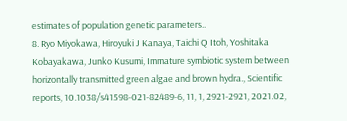estimates of population genetic parameters..
8. Ryo Miyokawa, Hiroyuki J Kanaya, Taichi Q Itoh, Yoshitaka Kobayakawa, Junko Kusumi, Immature symbiotic system between horizontally transmitted green algae and brown hydra., Scientific reports, 10.1038/s41598-021-82489-6, 11, 1, 2921-2921, 2021.02,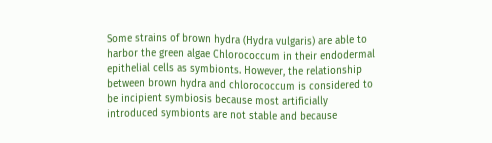Some strains of brown hydra (Hydra vulgaris) are able to harbor the green algae Chlorococcum in their endodermal epithelial cells as symbionts. However, the relationship between brown hydra and chlorococcum is considered to be incipient symbiosis because most artificially introduced symbionts are not stable and because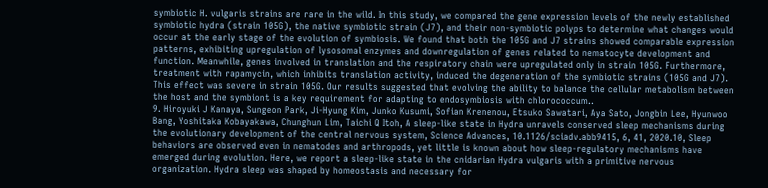symbiotic H. vulgaris strains are rare in the wild. In this study, we compared the gene expression levels of the newly established symbiotic hydra (strain 105G), the native symbiotic strain (J7), and their non-symbiotic polyps to determine what changes would occur at the early stage of the evolution of symbiosis. We found that both the 105G and J7 strains showed comparable expression patterns, exhibiting upregulation of lysosomal enzymes and downregulation of genes related to nematocyte development and function. Meanwhile, genes involved in translation and the respiratory chain were upregulated only in strain 105G. Furthermore, treatment with rapamycin, which inhibits translation activity, induced the degeneration of the symbiotic strains (105G and J7). This effect was severe in strain 105G. Our results suggested that evolving the ability to balance the cellular metabolism between the host and the symbiont is a key requirement for adapting to endosymbiosis with chlorococcum..
9. Hiroyuki J Kanaya, Sungeon Park, Ji-Hyung Kim, Junko Kusumi, Sofian Krenenou, Etsuko Sawatari, Aya Sato, Jongbin Lee, Hyunwoo Bang, Yoshitaka Kobayakawa, Chunghun Lim, Taichi Q Itoh, A sleep-like state in Hydra unravels conserved sleep mechanisms during the evolutionary development of the central nervous system, Science Advances, 10.1126/sciadv.abb9415, 6, 41, 2020.10, Sleep behaviors are observed even in nematodes and arthropods, yet little is known about how sleep-regulatory mechanisms have emerged during evolution. Here, we report a sleep-like state in the cnidarian Hydra vulgaris with a primitive nervous organization. Hydra sleep was shaped by homeostasis and necessary for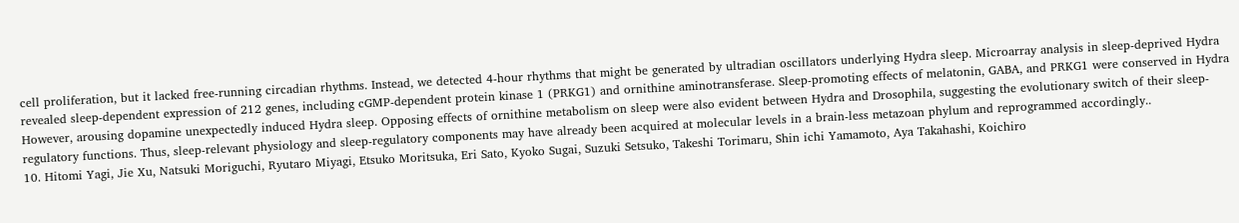cell proliferation, but it lacked free-running circadian rhythms. Instead, we detected 4-hour rhythms that might be generated by ultradian oscillators underlying Hydra sleep. Microarray analysis in sleep-deprived Hydra revealed sleep-dependent expression of 212 genes, including cGMP-dependent protein kinase 1 (PRKG1) and ornithine aminotransferase. Sleep-promoting effects of melatonin, GABA, and PRKG1 were conserved in Hydra However, arousing dopamine unexpectedly induced Hydra sleep. Opposing effects of ornithine metabolism on sleep were also evident between Hydra and Drosophila, suggesting the evolutionary switch of their sleep-regulatory functions. Thus, sleep-relevant physiology and sleep-regulatory components may have already been acquired at molecular levels in a brain-less metazoan phylum and reprogrammed accordingly..
10. Hitomi Yagi, Jie Xu, Natsuki Moriguchi, Ryutaro Miyagi, Etsuko Moritsuka, Eri Sato, Kyoko Sugai, Suzuki Setsuko, Takeshi Torimaru, Shin ichi Yamamoto, Aya Takahashi, Koichiro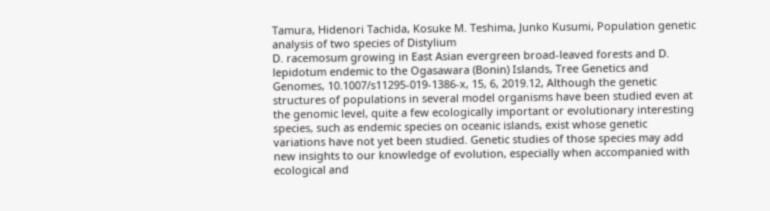Tamura, Hidenori Tachida, Kosuke M. Teshima, Junko Kusumi, Population genetic analysis of two species of Distylium
D. racemosum growing in East Asian evergreen broad-leaved forests and D. lepidotum endemic to the Ogasawara (Bonin) Islands, Tree Genetics and Genomes, 10.1007/s11295-019-1386-x, 15, 6, 2019.12, Although the genetic structures of populations in several model organisms have been studied even at the genomic level, quite a few ecologically important or evolutionary interesting species, such as endemic species on oceanic islands, exist whose genetic variations have not yet been studied. Genetic studies of those species may add new insights to our knowledge of evolution, especially when accompanied with ecological and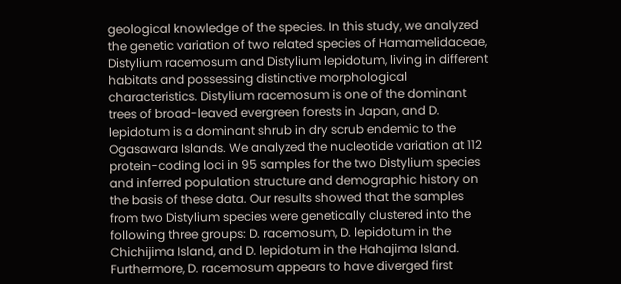geological knowledge of the species. In this study, we analyzed the genetic variation of two related species of Hamamelidaceae, Distylium racemosum and Distylium lepidotum, living in different habitats and possessing distinctive morphological characteristics. Distylium racemosum is one of the dominant trees of broad-leaved evergreen forests in Japan, and D. lepidotum is a dominant shrub in dry scrub endemic to the Ogasawara Islands. We analyzed the nucleotide variation at 112 protein-coding loci in 95 samples for the two Distylium species and inferred population structure and demographic history on the basis of these data. Our results showed that the samples from two Distylium species were genetically clustered into the following three groups: D. racemosum, D. lepidotum in the Chichijima Island, and D. lepidotum in the Hahajima Island. Furthermore, D. racemosum appears to have diverged first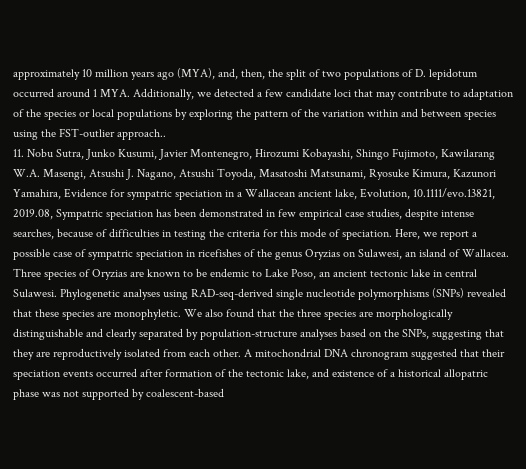approximately 10 million years ago (MYA), and, then, the split of two populations of D. lepidotum occurred around 1 MYA. Additionally, we detected a few candidate loci that may contribute to adaptation of the species or local populations by exploring the pattern of the variation within and between species using the FST-outlier approach..
11. Nobu Sutra, Junko Kusumi, Javier Montenegro, Hirozumi Kobayashi, Shingo Fujimoto, Kawilarang W.A. Masengi, Atsushi J. Nagano, Atsushi Toyoda, Masatoshi Matsunami, Ryosuke Kimura, Kazunori Yamahira, Evidence for sympatric speciation in a Wallacean ancient lake, Evolution, 10.1111/evo.13821, 2019.08, Sympatric speciation has been demonstrated in few empirical case studies, despite intense searches, because of difficulties in testing the criteria for this mode of speciation. Here, we report a possible case of sympatric speciation in ricefishes of the genus Oryzias on Sulawesi, an island of Wallacea. Three species of Oryzias are known to be endemic to Lake Poso, an ancient tectonic lake in central Sulawesi. Phylogenetic analyses using RAD-seq-derived single nucleotide polymorphisms (SNPs) revealed that these species are monophyletic. We also found that the three species are morphologically distinguishable and clearly separated by population-structure analyses based on the SNPs, suggesting that they are reproductively isolated from each other. A mitochondrial DNA chronogram suggested that their speciation events occurred after formation of the tectonic lake, and existence of a historical allopatric phase was not supported by coalescent-based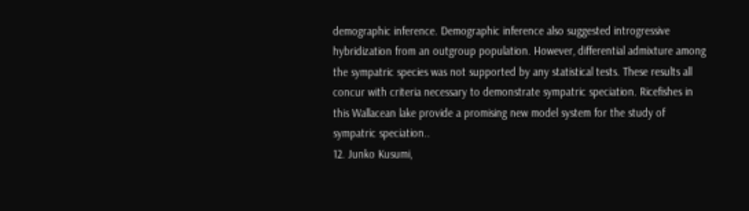demographic inference. Demographic inference also suggested introgressive hybridization from an outgroup population. However, differential admixture among the sympatric species was not supported by any statistical tests. These results all concur with criteria necessary to demonstrate sympatric speciation. Ricefishes in this Wallacean lake provide a promising new model system for the study of sympatric speciation..
12. Junko Kusumi,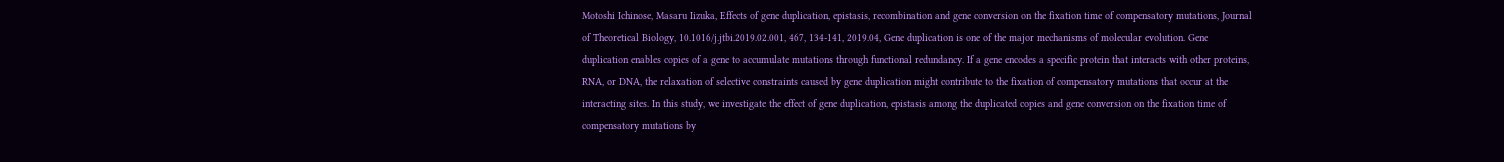Motoshi Ichinose, Masaru Iizuka, Effects of gene duplication, epistasis, recombination and gene conversion on the fixation time of compensatory mutations, Journal of Theoretical Biology, 10.1016/j.jtbi.2019.02.001, 467, 134-141, 2019.04, Gene duplication is one of the major mechanisms of molecular evolution. Gene duplication enables copies of a gene to accumulate mutations through functional redundancy. If a gene encodes a specific protein that interacts with other proteins, RNA, or DNA, the relaxation of selective constraints caused by gene duplication might contribute to the fixation of compensatory mutations that occur at the interacting sites. In this study, we investigate the effect of gene duplication, epistasis among the duplicated copies and gene conversion on the fixation time of compensatory mutations by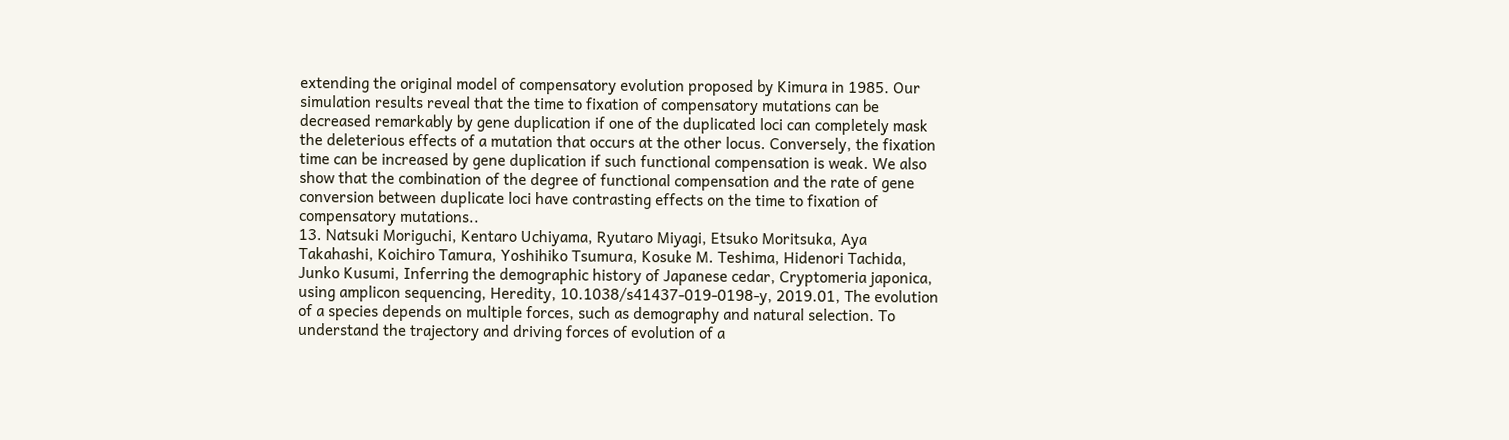extending the original model of compensatory evolution proposed by Kimura in 1985. Our simulation results reveal that the time to fixation of compensatory mutations can be decreased remarkably by gene duplication if one of the duplicated loci can completely mask the deleterious effects of a mutation that occurs at the other locus. Conversely, the fixation time can be increased by gene duplication if such functional compensation is weak. We also show that the combination of the degree of functional compensation and the rate of gene conversion between duplicate loci have contrasting effects on the time to fixation of compensatory mutations..
13. Natsuki Moriguchi, Kentaro Uchiyama, Ryutaro Miyagi, Etsuko Moritsuka, Aya Takahashi, Koichiro Tamura, Yoshihiko Tsumura, Kosuke M. Teshima, Hidenori Tachida, Junko Kusumi, Inferring the demographic history of Japanese cedar, Cryptomeria japonica, using amplicon sequencing, Heredity, 10.1038/s41437-019-0198-y, 2019.01, The evolution of a species depends on multiple forces, such as demography and natural selection. To understand the trajectory and driving forces of evolution of a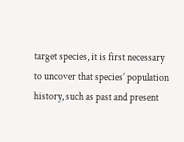target species, it is first necessary to uncover that species’ population history, such as past and present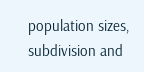population sizes, subdivision and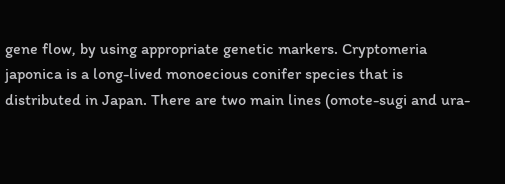gene flow, by using appropriate genetic markers. Cryptomeria japonica is a long-lived monoecious conifer species that is distributed in Japan. There are two main lines (omote-sugi and ura-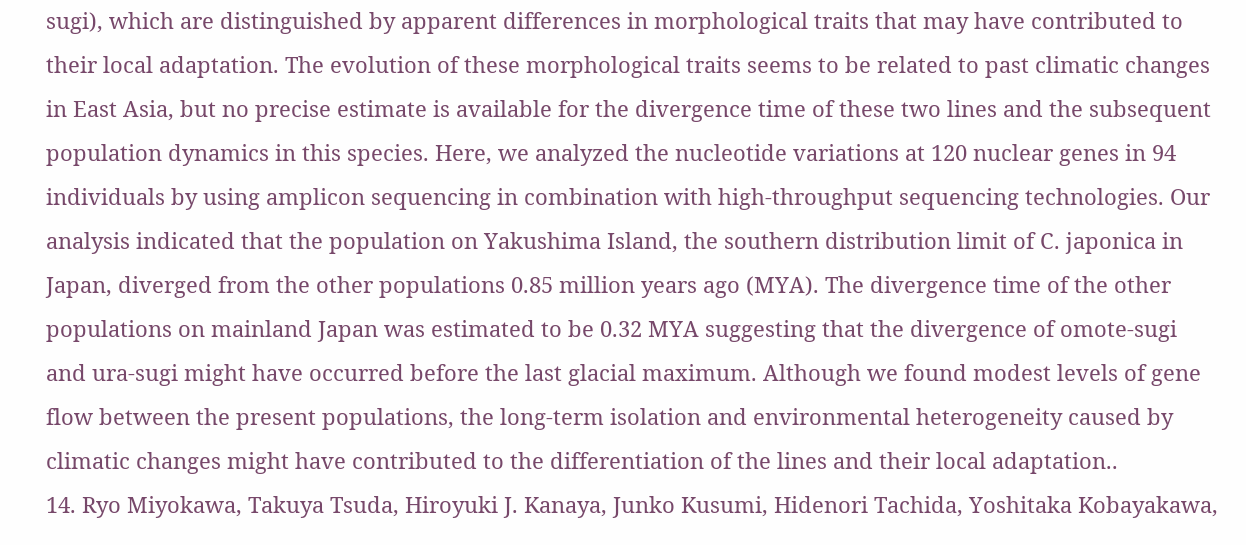sugi), which are distinguished by apparent differences in morphological traits that may have contributed to their local adaptation. The evolution of these morphological traits seems to be related to past climatic changes in East Asia, but no precise estimate is available for the divergence time of these two lines and the subsequent population dynamics in this species. Here, we analyzed the nucleotide variations at 120 nuclear genes in 94 individuals by using amplicon sequencing in combination with high-throughput sequencing technologies. Our analysis indicated that the population on Yakushima Island, the southern distribution limit of C. japonica in Japan, diverged from the other populations 0.85 million years ago (MYA). The divergence time of the other populations on mainland Japan was estimated to be 0.32 MYA suggesting that the divergence of omote-sugi and ura-sugi might have occurred before the last glacial maximum. Although we found modest levels of gene flow between the present populations, the long-term isolation and environmental heterogeneity caused by climatic changes might have contributed to the differentiation of the lines and their local adaptation..
14. Ryo Miyokawa, Takuya Tsuda, Hiroyuki J. Kanaya, Junko Kusumi, Hidenori Tachida, Yoshitaka Kobayakawa,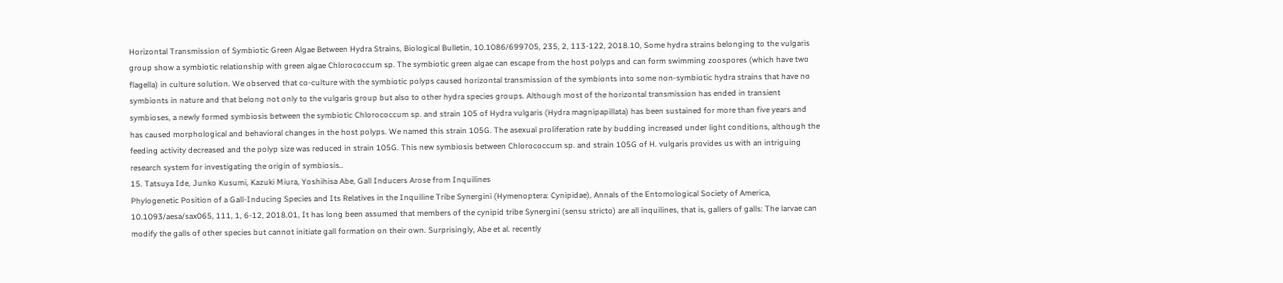Horizontal Transmission of Symbiotic Green Algae Between Hydra Strains, Biological Bulletin, 10.1086/699705, 235, 2, 113-122, 2018.10, Some hydra strains belonging to the vulgaris group show a symbiotic relationship with green algae Chlorococcum sp. The symbiotic green algae can escape from the host polyps and can form swimming zoospores (which have two flagella) in culture solution. We observed that co-culture with the symbiotic polyps caused horizontal transmission of the symbionts into some non-symbiotic hydra strains that have no symbionts in nature and that belong not only to the vulgaris group but also to other hydra species groups. Although most of the horizontal transmission has ended in transient symbioses, a newly formed symbiosis between the symbiotic Chlorococcum sp. and strain 105 of Hydra vulgaris (Hydra magnipapillata) has been sustained for more than five years and has caused morphological and behavioral changes in the host polyps. We named this strain 105G. The asexual proliferation rate by budding increased under light conditions, although the feeding activity decreased and the polyp size was reduced in strain 105G. This new symbiosis between Chlorococcum sp. and strain 105G of H. vulgaris provides us with an intriguing research system for investigating the origin of symbiosis..
15. Tatsuya Ide, Junko Kusumi, Kazuki Miura, Yoshihisa Abe, Gall Inducers Arose from Inquilines
Phylogenetic Position of a Gall-Inducing Species and Its Relatives in the Inquiline Tribe Synergini (Hymenoptera: Cynipidae), Annals of the Entomological Society of America, 10.1093/aesa/sax065, 111, 1, 6-12, 2018.01, It has long been assumed that members of the cynipid tribe Synergini (sensu stricto) are all inquilines, that is, gallers of galls: The larvae can modify the galls of other species but cannot initiate gall formation on their own. Surprisingly, Abe et al. recently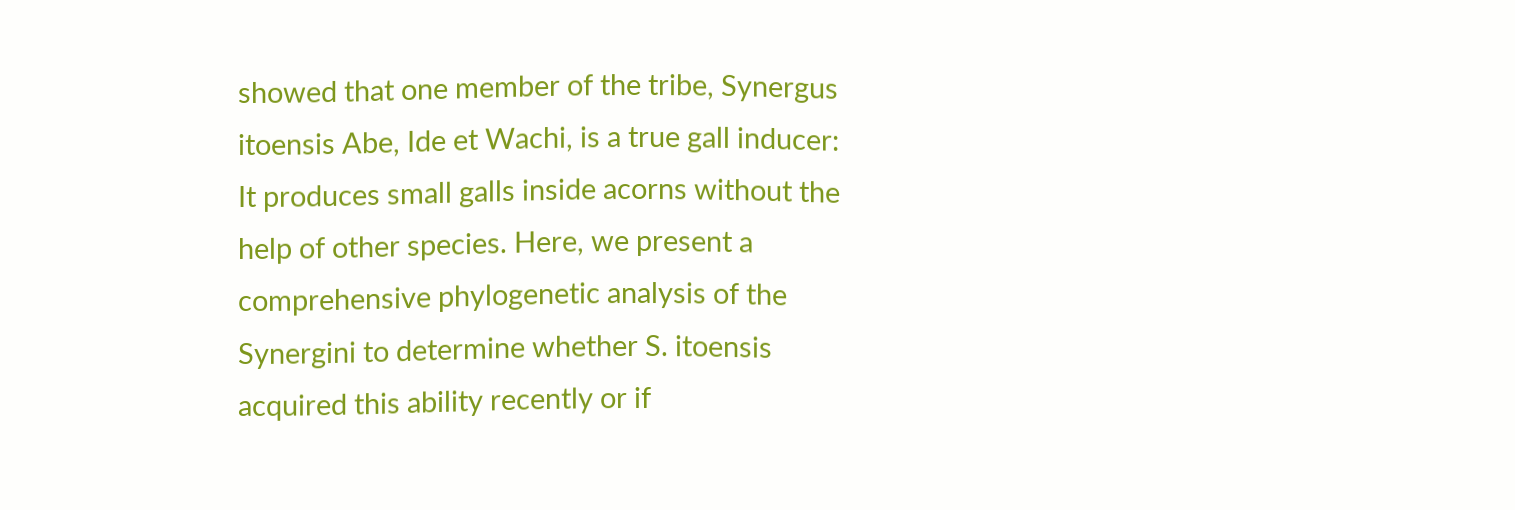showed that one member of the tribe, Synergus itoensis Abe, Ide et Wachi, is a true gall inducer: It produces small galls inside acorns without the help of other species. Here, we present a comprehensive phylogenetic analysis of the Synergini to determine whether S. itoensis acquired this ability recently or if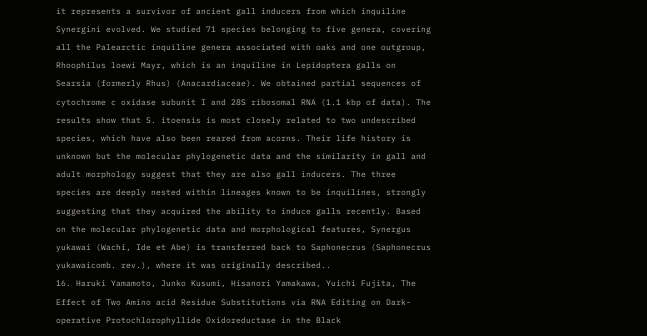it represents a survivor of ancient gall inducers from which inquiline Synergini evolved. We studied 71 species belonging to five genera, covering all the Palearctic inquiline genera associated with oaks and one outgroup, Rhoophilus loewi Mayr, which is an inquiline in Lepidoptera galls on Searsia (formerly Rhus) (Anacardiaceae). We obtained partial sequences of cytochrome c oxidase subunit I and 28S ribosomal RNA (1.1 kbp of data). The results show that S. itoensis is most closely related to two undescribed species, which have also been reared from acorns. Their life history is unknown but the molecular phylogenetic data and the similarity in gall and adult morphology suggest that they are also gall inducers. The three species are deeply nested within lineages known to be inquilines, strongly suggesting that they acquired the ability to induce galls recently. Based on the molecular phylogenetic data and morphological features, Synergus yukawai (Wachi, Ide et Abe) is transferred back to Saphonecrus (Saphonecrus yukawaicomb. rev.), where it was originally described..
16. Haruki Yamamoto, Junko Kusumi, Hisanori Yamakawa, Yuichi Fujita, The Effect of Two Amino acid Residue Substitutions via RNA Editing on Dark-operative Protochlorophyllide Oxidoreductase in the Black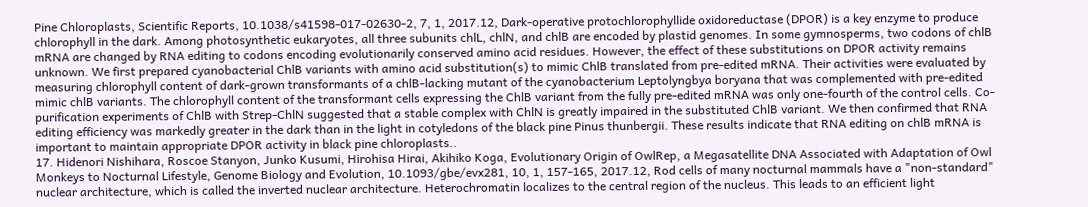Pine Chloroplasts, Scientific Reports, 10.1038/s41598-017-02630-2, 7, 1, 2017.12, Dark-operative protochlorophyllide oxidoreductase (DPOR) is a key enzyme to produce chlorophyll in the dark. Among photosynthetic eukaryotes, all three subunits chlL, chlN, and chlB are encoded by plastid genomes. In some gymnosperms, two codons of chlB mRNA are changed by RNA editing to codons encoding evolutionarily conserved amino acid residues. However, the effect of these substitutions on DPOR activity remains unknown. We first prepared cyanobacterial ChlB variants with amino acid substitution(s) to mimic ChlB translated from pre-edited mRNA. Their activities were evaluated by measuring chlorophyll content of dark-grown transformants of a chlB-lacking mutant of the cyanobacterium Leptolyngbya boryana that was complemented with pre-edited mimic chlB variants. The chlorophyll content of the transformant cells expressing the ChlB variant from the fully pre-edited mRNA was only one-fourth of the control cells. Co-purification experiments of ChlB with Strep-ChlN suggested that a stable complex with ChlN is greatly impaired in the substituted ChlB variant. We then confirmed that RNA editing efficiency was markedly greater in the dark than in the light in cotyledons of the black pine Pinus thunbergii. These results indicate that RNA editing on chlB mRNA is important to maintain appropriate DPOR activity in black pine chloroplasts..
17. Hidenori Nishihara, Roscoe Stanyon, Junko Kusumi, Hirohisa Hirai, Akihiko Koga, Evolutionary Origin of OwlRep, a Megasatellite DNA Associated with Adaptation of Owl Monkeys to Nocturnal Lifestyle, Genome Biology and Evolution, 10.1093/gbe/evx281, 10, 1, 157-165, 2017.12, Rod cells of many nocturnal mammals have a "non-standard" nuclear architecture, which is called the inverted nuclear architecture. Heterochromatin localizes to the central region of the nucleus. This leads to an efficient light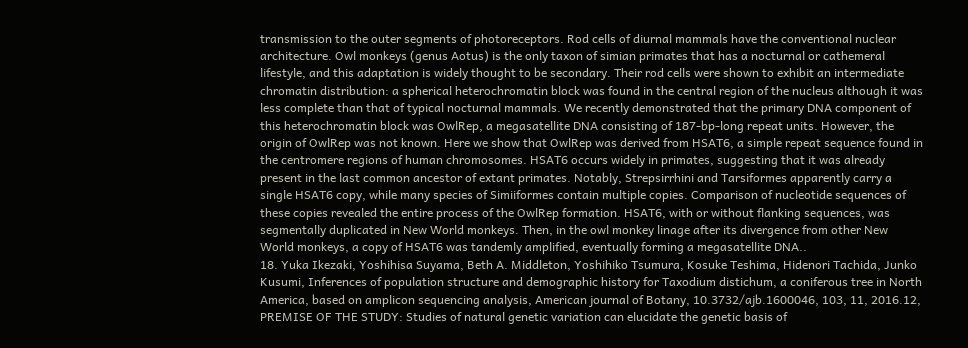transmission to the outer segments of photoreceptors. Rod cells of diurnal mammals have the conventional nuclear architecture. Owl monkeys (genus Aotus) is the only taxon of simian primates that has a nocturnal or cathemeral lifestyle, and this adaptation is widely thought to be secondary. Their rod cells were shown to exhibit an intermediate chromatin distribution: a spherical heterochromatin block was found in the central region of the nucleus although it was less complete than that of typical nocturnal mammals. We recently demonstrated that the primary DNA component of this heterochromatin block was OwlRep, a megasatellite DNA consisting of 187-bp-long repeat units. However, the origin of OwlRep was not known. Here we show that OwlRep was derived from HSAT6, a simple repeat sequence found in the centromere regions of human chromosomes. HSAT6 occurs widely in primates, suggesting that it was already present in the last common ancestor of extant primates. Notably, Strepsirrhini and Tarsiformes apparently carry a single HSAT6 copy, while many species of Simiiformes contain multiple copies. Comparison of nucleotide sequences of these copies revealed the entire process of the OwlRep formation. HSAT6, with or without flanking sequences, was segmentally duplicated in New World monkeys. Then, in the owl monkey linage after its divergence from other New World monkeys, a copy of HSAT6 was tandemly amplified, eventually forming a megasatellite DNA..
18. Yuka Ikezaki, Yoshihisa Suyama, Beth A. Middleton, Yoshihiko Tsumura, Kosuke Teshima, Hidenori Tachida, Junko Kusumi, Inferences of population structure and demographic history for Taxodium distichum, a coniferous tree in North America, based on amplicon sequencing analysis, American journal of Botany, 10.3732/ajb.1600046, 103, 11, 2016.12, PREMISE OF THE STUDY: Studies of natural genetic variation can elucidate the genetic basis of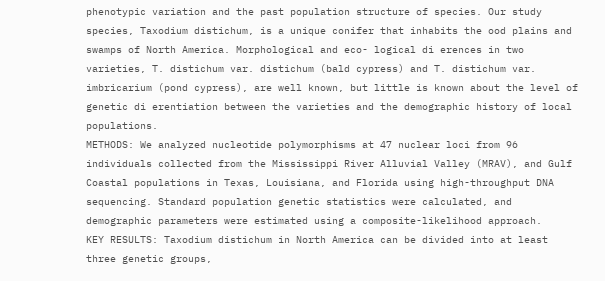phenotypic variation and the past population structure of species. Our study species, Taxodium distichum, is a unique conifer that inhabits the ood plains and swamps of North America. Morphological and eco- logical di erences in two varieties, T. distichum var. distichum (bald cypress) and T. distichum var. imbricarium (pond cypress), are well known, but little is known about the level of genetic di erentiation between the varieties and the demographic history of local populations.
METHODS: We analyzed nucleotide polymorphisms at 47 nuclear loci from 96 individuals collected from the Mississippi River Alluvial Valley (MRAV), and Gulf Coastal populations in Texas, Louisiana, and Florida using high-throughput DNA sequencing. Standard population genetic statistics were calculated, and demographic parameters were estimated using a composite-likelihood approach.
KEY RESULTS: Taxodium distichum in North America can be divided into at least three genetic groups,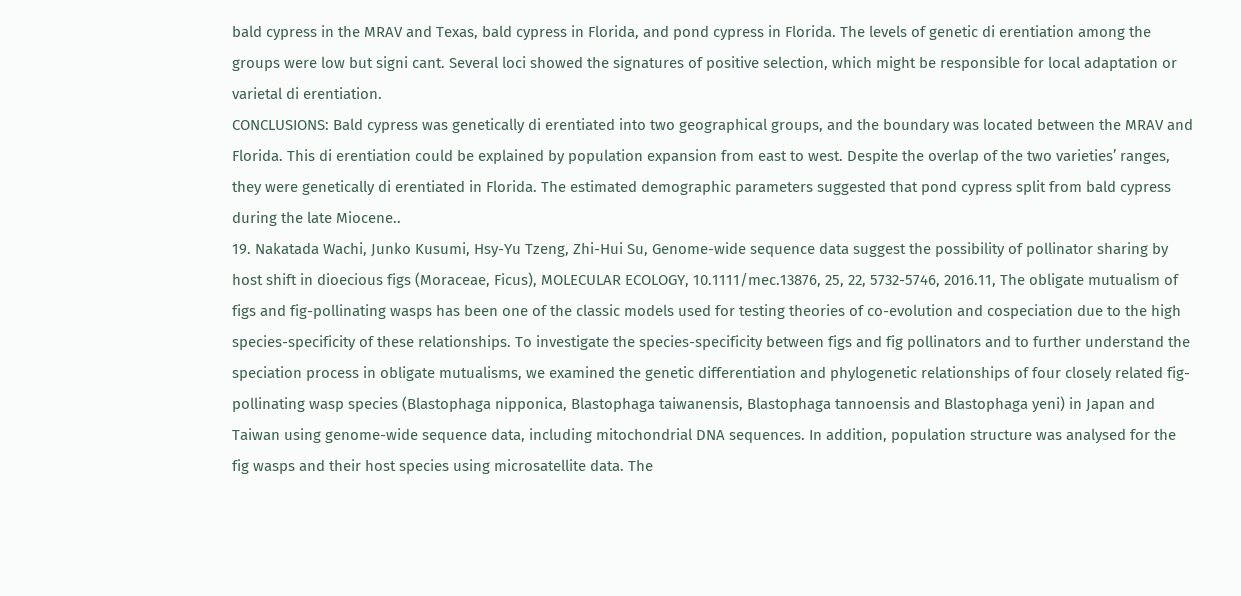bald cypress in the MRAV and Texas, bald cypress in Florida, and pond cypress in Florida. The levels of genetic di erentiation among the groups were low but signi cant. Several loci showed the signatures of positive selection, which might be responsible for local adaptation or varietal di erentiation.
CONCLUSIONS: Bald cypress was genetically di erentiated into two geographical groups, and the boundary was located between the MRAV and Florida. This di erentiation could be explained by population expansion from east to west. Despite the overlap of the two varieties’ ranges, they were genetically di erentiated in Florida. The estimated demographic parameters suggested that pond cypress split from bald cypress during the late Miocene..
19. Nakatada Wachi, Junko Kusumi, Hsy-Yu Tzeng, Zhi-Hui Su, Genome-wide sequence data suggest the possibility of pollinator sharing by host shift in dioecious figs (Moraceae, Ficus), MOLECULAR ECOLOGY, 10.1111/mec.13876, 25, 22, 5732-5746, 2016.11, The obligate mutualism of figs and fig-pollinating wasps has been one of the classic models used for testing theories of co-evolution and cospeciation due to the high species-specificity of these relationships. To investigate the species-specificity between figs and fig pollinators and to further understand the speciation process in obligate mutualisms, we examined the genetic differentiation and phylogenetic relationships of four closely related fig-pollinating wasp species (Blastophaga nipponica, Blastophaga taiwanensis, Blastophaga tannoensis and Blastophaga yeni) in Japan and Taiwan using genome-wide sequence data, including mitochondrial DNA sequences. In addition, population structure was analysed for the fig wasps and their host species using microsatellite data. The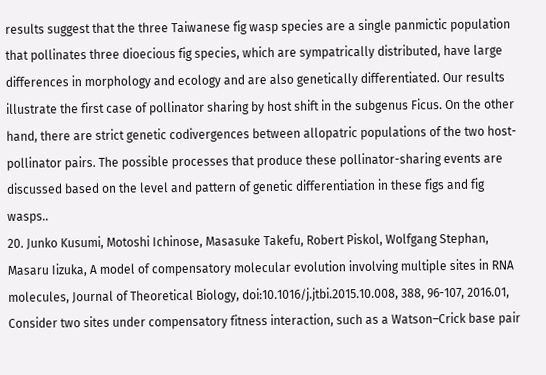results suggest that the three Taiwanese fig wasp species are a single panmictic population that pollinates three dioecious fig species, which are sympatrically distributed, have large differences in morphology and ecology and are also genetically differentiated. Our results illustrate the first case of pollinator sharing by host shift in the subgenus Ficus. On the other hand, there are strict genetic codivergences between allopatric populations of the two host-pollinator pairs. The possible processes that produce these pollinator-sharing events are discussed based on the level and pattern of genetic differentiation in these figs and fig wasps..
20. Junko Kusumi, Motoshi Ichinose, Masasuke Takefu, Robert Piskol, Wolfgang Stephan, Masaru Iizuka, A model of compensatory molecular evolution involving multiple sites in RNA molecules, Journal of Theoretical Biology, doi:10.1016/j.jtbi.2015.10.008, 388, 96-107, 2016.01, Consider two sites under compensatory fitness interaction, such as a Watson–Crick base pair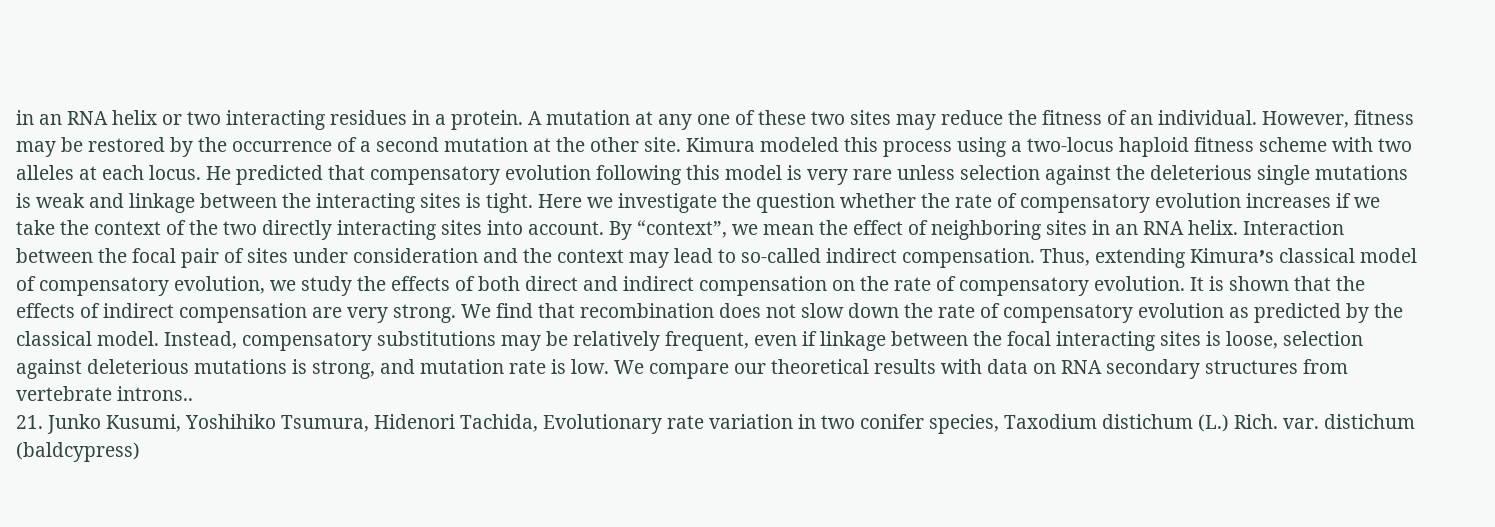in an RNA helix or two interacting residues in a protein. A mutation at any one of these two sites may reduce the fitness of an individual. However, fitness may be restored by the occurrence of a second mutation at the other site. Kimura modeled this process using a two-locus haploid fitness scheme with two alleles at each locus. He predicted that compensatory evolution following this model is very rare unless selection against the deleterious single mutations is weak and linkage between the interacting sites is tight. Here we investigate the question whether the rate of compensatory evolution increases if we take the context of the two directly interacting sites into account. By “context”, we mean the effect of neighboring sites in an RNA helix. Interaction between the focal pair of sites under consideration and the context may lead to so-called indirect compensation. Thus, extending Kimura׳s classical model of compensatory evolution, we study the effects of both direct and indirect compensation on the rate of compensatory evolution. It is shown that the effects of indirect compensation are very strong. We find that recombination does not slow down the rate of compensatory evolution as predicted by the classical model. Instead, compensatory substitutions may be relatively frequent, even if linkage between the focal interacting sites is loose, selection against deleterious mutations is strong, and mutation rate is low. We compare our theoretical results with data on RNA secondary structures from vertebrate introns..
21. Junko Kusumi, Yoshihiko Tsumura, Hidenori Tachida, Evolutionary rate variation in two conifer species, Taxodium distichum (L.) Rich. var. distichum (baldcypress)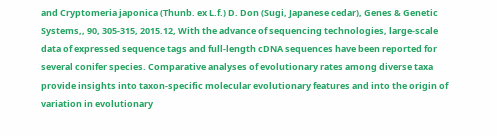and Cryptomeria japonica (Thunb. ex L.f.) D. Don (Sugi, Japanese cedar), Genes & Genetic Systems,, 90, 305-315, 2015.12, With the advance of sequencing technologies, large-scale data of expressed sequence tags and full-length cDNA sequences have been reported for several conifer species. Comparative analyses of evolutionary rates among diverse taxa provide insights into taxon-specific molecular evolutionary features and into the origin of variation in evolutionary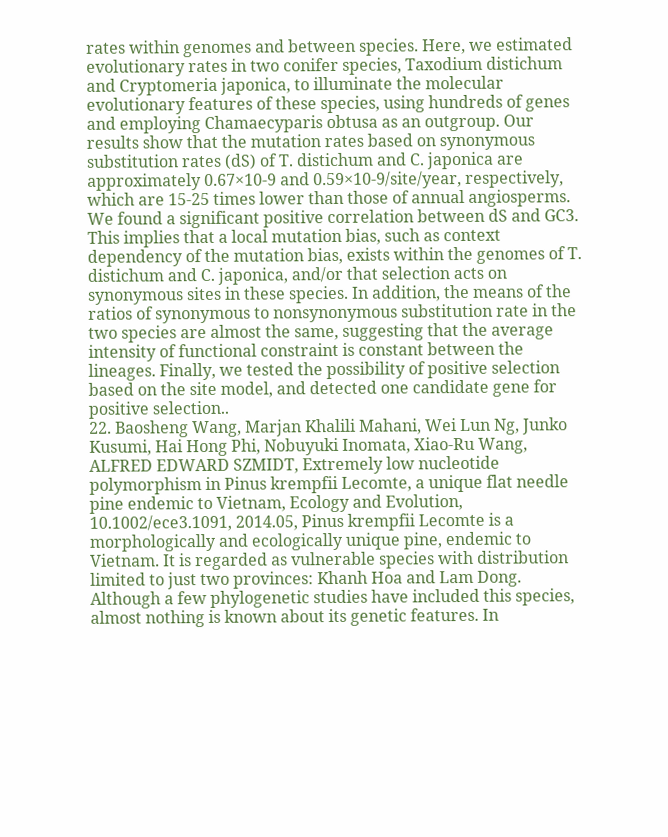rates within genomes and between species. Here, we estimated evolutionary rates in two conifer species, Taxodium distichum and Cryptomeria japonica, to illuminate the molecular evolutionary features of these species, using hundreds of genes and employing Chamaecyparis obtusa as an outgroup. Our results show that the mutation rates based on synonymous substitution rates (dS) of T. distichum and C. japonica are approximately 0.67×10-9 and 0.59×10-9/site/year, respectively, which are 15-25 times lower than those of annual angiosperms. We found a significant positive correlation between dS and GC3. This implies that a local mutation bias, such as context dependency of the mutation bias, exists within the genomes of T. distichum and C. japonica, and/or that selection acts on synonymous sites in these species. In addition, the means of the ratios of synonymous to nonsynonymous substitution rate in the two species are almost the same, suggesting that the average intensity of functional constraint is constant between the lineages. Finally, we tested the possibility of positive selection based on the site model, and detected one candidate gene for positive selection..
22. Baosheng Wang, Marjan Khalili Mahani, Wei Lun Ng, Junko Kusumi, Hai Hong Phi, Nobuyuki Inomata, Xiao-Ru Wang, ALFRED EDWARD SZMIDT, Extremely low nucleotide polymorphism in Pinus krempfii Lecomte, a unique flat needle pine endemic to Vietnam, Ecology and Evolution, 10.1002/ece3.1091, 2014.05, Pinus krempfii Lecomte is a morphologically and ecologically unique pine, endemic to Vietnam. It is regarded as vulnerable species with distribution limited to just two provinces: Khanh Hoa and Lam Dong. Although a few phylogenetic studies have included this species, almost nothing is known about its genetic features. In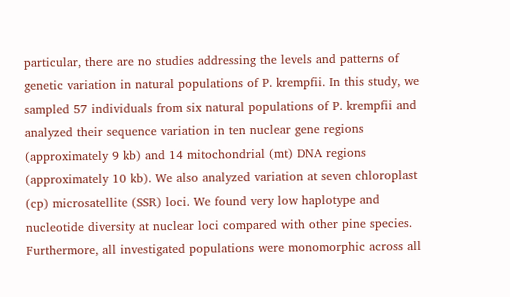particular, there are no studies addressing the levels and patterns of genetic variation in natural populations of P. krempfii. In this study, we sampled 57 individuals from six natural populations of P. krempfii and analyzed their sequence variation in ten nuclear gene regions (approximately 9 kb) and 14 mitochondrial (mt) DNA regions (approximately 10 kb). We also analyzed variation at seven chloroplast (cp) microsatellite (SSR) loci. We found very low haplotype and nucleotide diversity at nuclear loci compared with other pine species. Furthermore, all investigated populations were monomorphic across all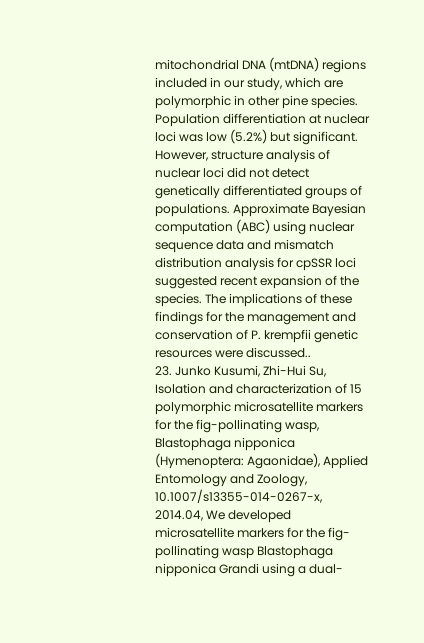mitochondrial DNA (mtDNA) regions included in our study, which are polymorphic in other pine species. Population differentiation at nuclear loci was low (5.2%) but significant. However, structure analysis of nuclear loci did not detect genetically differentiated groups of populations. Approximate Bayesian computation (ABC) using nuclear sequence data and mismatch distribution analysis for cpSSR loci suggested recent expansion of the species. The implications of these findings for the management and conservation of P. krempfii genetic resources were discussed..
23. Junko Kusumi, Zhi-Hui Su, Isolation and characterization of 15 polymorphic microsatellite markers for the fig-pollinating wasp, Blastophaga nipponica (Hymenoptera: Agaonidae), Applied Entomology and Zoology, 10.1007/s13355-014-0267-x, 2014.04, We developed microsatellite markers for the fig-pollinating wasp Blastophaga nipponica Grandi using a dual-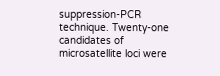suppression-PCR technique. Twenty-one candidates of microsatellite loci were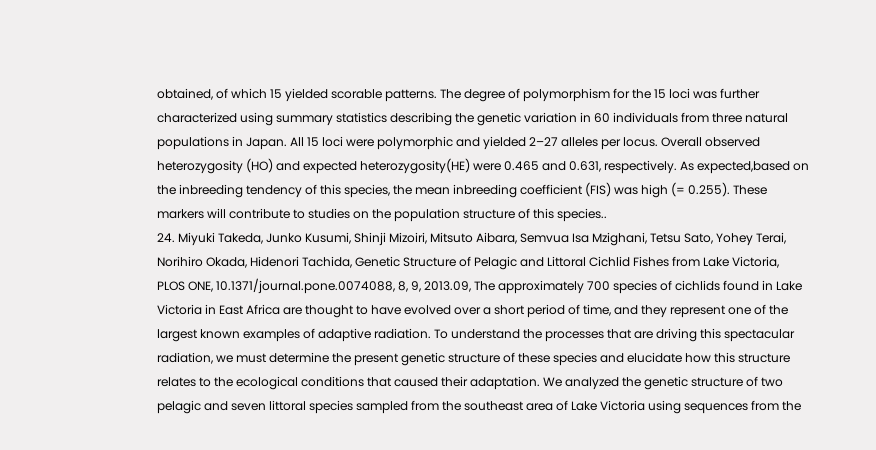obtained, of which 15 yielded scorable patterns. The degree of polymorphism for the 15 loci was further characterized using summary statistics describing the genetic variation in 60 individuals from three natural populations in Japan. All 15 loci were polymorphic and yielded 2–27 alleles per locus. Overall observed heterozygosity (HO) and expected heterozygosity(HE) were 0.465 and 0.631, respectively. As expected,based on the inbreeding tendency of this species, the mean inbreeding coefficient (FIS) was high (= 0.255). These markers will contribute to studies on the population structure of this species..
24. Miyuki Takeda, Junko Kusumi, Shinji Mizoiri, Mitsuto Aibara, Semvua Isa Mzighani, Tetsu Sato, Yohey Terai, Norihiro Okada, Hidenori Tachida, Genetic Structure of Pelagic and Littoral Cichlid Fishes from Lake Victoria, PLOS ONE, 10.1371/journal.pone.0074088, 8, 9, 2013.09, The approximately 700 species of cichlids found in Lake Victoria in East Africa are thought to have evolved over a short period of time, and they represent one of the largest known examples of adaptive radiation. To understand the processes that are driving this spectacular radiation, we must determine the present genetic structure of these species and elucidate how this structure relates to the ecological conditions that caused their adaptation. We analyzed the genetic structure of two pelagic and seven littoral species sampled from the southeast area of Lake Victoria using sequences from the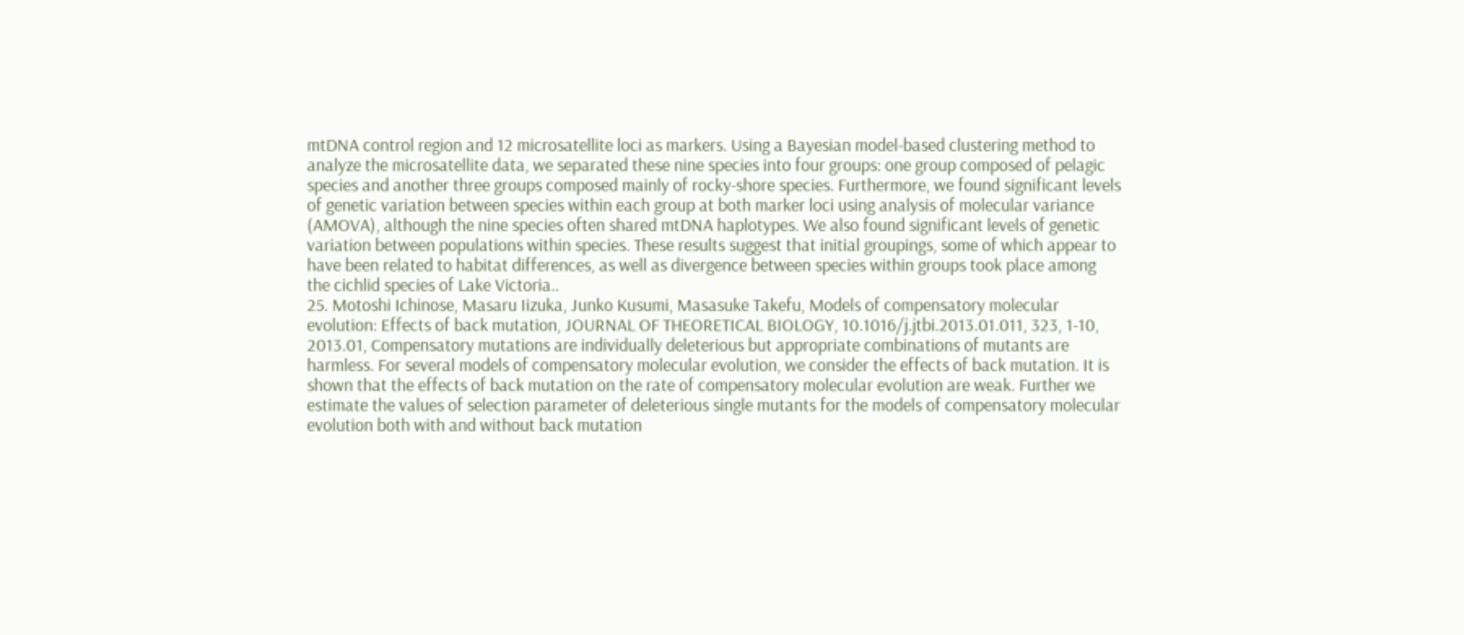mtDNA control region and 12 microsatellite loci as markers. Using a Bayesian model-based clustering method to analyze the microsatellite data, we separated these nine species into four groups: one group composed of pelagic species and another three groups composed mainly of rocky-shore species. Furthermore, we found significant levels of genetic variation between species within each group at both marker loci using analysis of molecular variance (AMOVA), although the nine species often shared mtDNA haplotypes. We also found significant levels of genetic variation between populations within species. These results suggest that initial groupings, some of which appear to have been related to habitat differences, as well as divergence between species within groups took place among the cichlid species of Lake Victoria..
25. Motoshi Ichinose, Masaru Iizuka, Junko Kusumi, Masasuke Takefu, Models of compensatory molecular evolution: Effects of back mutation, JOURNAL OF THEORETICAL BIOLOGY, 10.1016/j.jtbi.2013.01.011, 323, 1-10, 2013.01, Compensatory mutations are individually deleterious but appropriate combinations of mutants are harmless. For several models of compensatory molecular evolution, we consider the effects of back mutation. It is shown that the effects of back mutation on the rate of compensatory molecular evolution are weak. Further we estimate the values of selection parameter of deleterious single mutants for the models of compensatory molecular evolution both with and without back mutation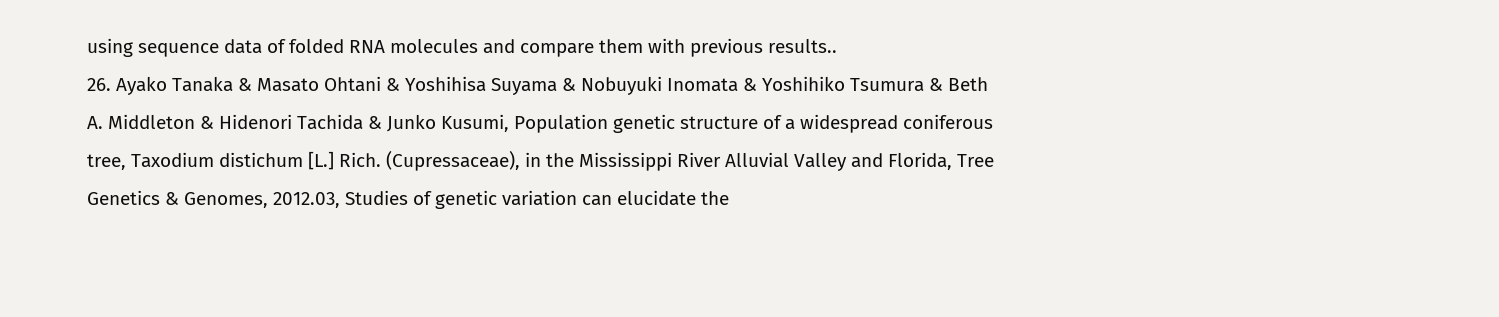using sequence data of folded RNA molecules and compare them with previous results..
26. Ayako Tanaka & Masato Ohtani & Yoshihisa Suyama & Nobuyuki Inomata & Yoshihiko Tsumura & Beth A. Middleton & Hidenori Tachida & Junko Kusumi, Population genetic structure of a widespread coniferous tree, Taxodium distichum [L.] Rich. (Cupressaceae), in the Mississippi River Alluvial Valley and Florida, Tree Genetics & Genomes, 2012.03, Studies of genetic variation can elucidate the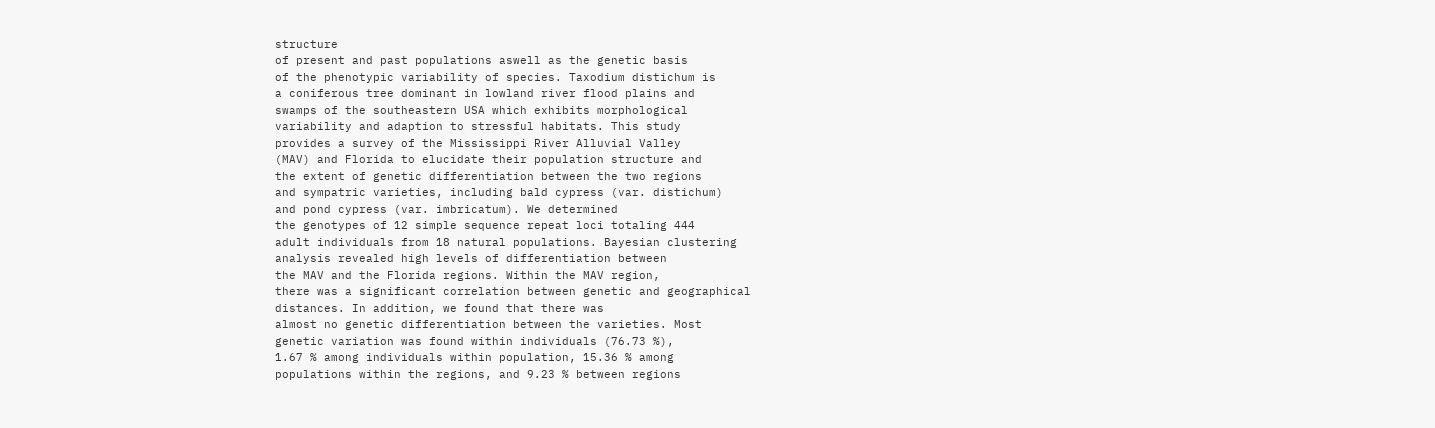structure
of present and past populations aswell as the genetic basis
of the phenotypic variability of species. Taxodium distichum is
a coniferous tree dominant in lowland river flood plains and
swamps of the southeastern USA which exhibits morphological
variability and adaption to stressful habitats. This study
provides a survey of the Mississippi River Alluvial Valley
(MAV) and Florida to elucidate their population structure and
the extent of genetic differentiation between the two regions
and sympatric varieties, including bald cypress (var. distichum)
and pond cypress (var. imbricatum). We determined
the genotypes of 12 simple sequence repeat loci totaling 444
adult individuals from 18 natural populations. Bayesian clustering
analysis revealed high levels of differentiation between
the MAV and the Florida regions. Within the MAV region,
there was a significant correlation between genetic and geographical
distances. In addition, we found that there was
almost no genetic differentiation between the varieties. Most
genetic variation was found within individuals (76.73 %),
1.67 % among individuals within population, 15.36 % among
populations within the regions, and 9.23 % between regions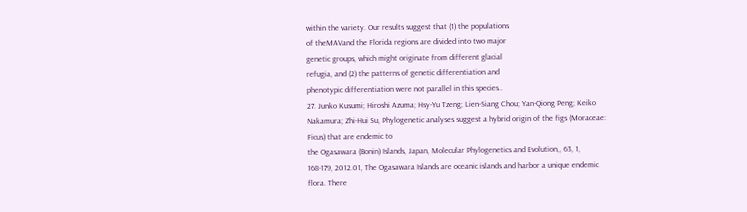within the variety. Our results suggest that (1) the populations
of theMAVand the Florida regions are divided into two major
genetic groups, which might originate from different glacial
refugia, and (2) the patterns of genetic differentiation and
phenotypic differentiation were not parallel in this species..
27. Junko Kusumi; Hiroshi Azuma; Hsy-Yu Tzeng; Lien-Siang Chou; Yan-Qiong Peng; Keiko Nakamura; Zhi-Hui Su, Phylogenetic analyses suggest a hybrid origin of the figs (Moraceae: Ficus) that are endemic to
the Ogasawara (Bonin) Islands, Japan, Molecular Phylogenetics and Evolution,, 63, 1, 168-179, 2012.01, The Ogasawara Islands are oceanic islands and harbor a unique endemic flora. There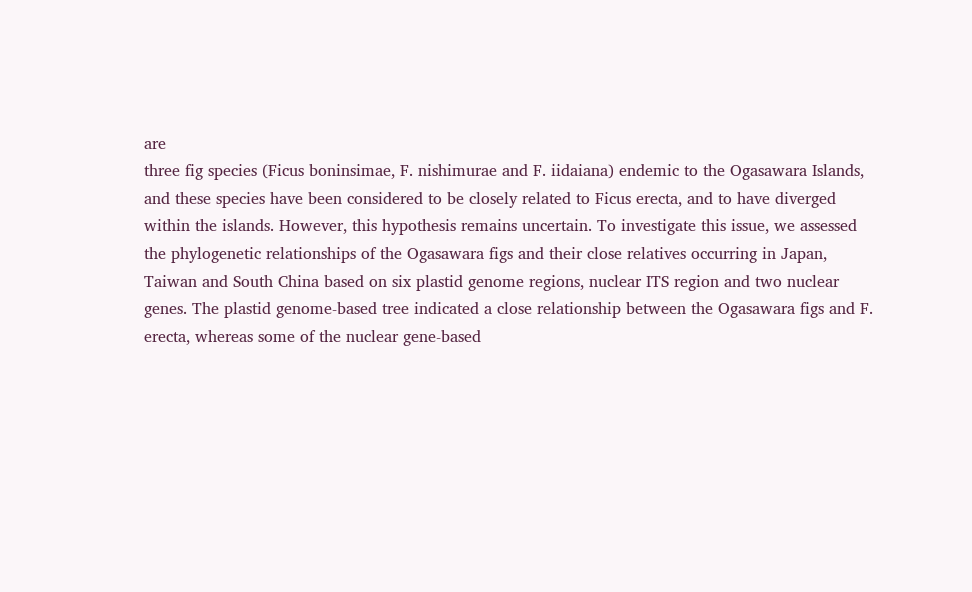are
three fig species (Ficus boninsimae, F. nishimurae and F. iidaiana) endemic to the Ogasawara Islands,
and these species have been considered to be closely related to Ficus erecta, and to have diverged
within the islands. However, this hypothesis remains uncertain. To investigate this issue, we assessed
the phylogenetic relationships of the Ogasawara figs and their close relatives occurring in Japan,
Taiwan and South China based on six plastid genome regions, nuclear ITS region and two nuclear
genes. The plastid genome-based tree indicated a close relationship between the Ogasawara figs and F.
erecta, whereas some of the nuclear gene-based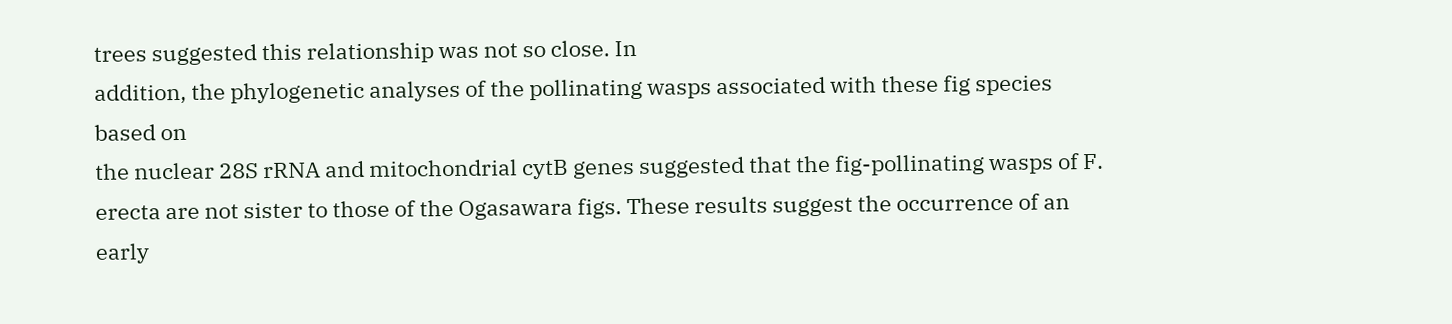trees suggested this relationship was not so close. In
addition, the phylogenetic analyses of the pollinating wasps associated with these fig species based on
the nuclear 28S rRNA and mitochondrial cytB genes suggested that the fig-pollinating wasps of F.
erecta are not sister to those of the Ogasawara figs. These results suggest the occurrence of an early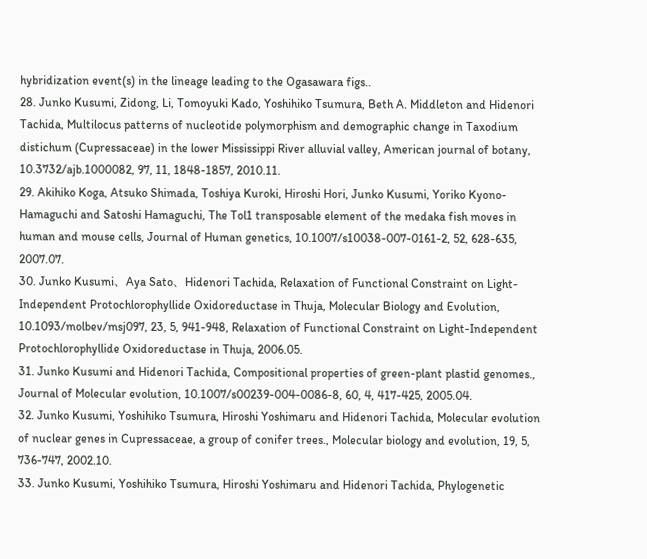hybridization event(s) in the lineage leading to the Ogasawara figs..
28. Junko Kusumi, Zidong, Li, Tomoyuki Kado, Yoshihiko Tsumura, Beth A. Middleton and Hidenori Tachida, Multilocus patterns of nucleotide polymorphism and demographic change in Taxodium distichum (Cupressaceae) in the lower Mississippi River alluvial valley, American journal of botany, 10.3732/ajb.1000082, 97, 11, 1848-1857, 2010.11.
29. Akihiko Koga, Atsuko Shimada, Toshiya Kuroki, Hiroshi Hori, Junko Kusumi, Yoriko Kyono-Hamaguchi and Satoshi Hamaguchi, The Tol1 transposable element of the medaka fish moves in human and mouse cells, Journal of Human genetics, 10.1007/s10038-007-0161-2, 52, 628-635, 2007.07.
30. Junko Kusumi、Aya Sato、Hidenori Tachida, Relaxation of Functional Constraint on Light-Independent Protochlorophyllide Oxidoreductase in Thuja, Molecular Biology and Evolution, 10.1093/molbev/msj097, 23, 5, 941-948, Relaxation of Functional Constraint on Light-Independent Protochlorophyllide Oxidoreductase in Thuja, 2006.05.
31. Junko Kusumi and Hidenori Tachida, Compositional properties of green-plant plastid genomes., Journal of Molecular evolution, 10.1007/s00239-004-0086-8, 60, 4, 417-425, 2005.04.
32. Junko Kusumi, Yoshihiko Tsumura, Hiroshi Yoshimaru and Hidenori Tachida, Molecular evolution of nuclear genes in Cupressaceae, a group of conifer trees., Molecular biology and evolution, 19, 5, 736-747, 2002.10.
33. Junko Kusumi, Yoshihiko Tsumura, Hiroshi Yoshimaru and Hidenori Tachida, Phylogenetic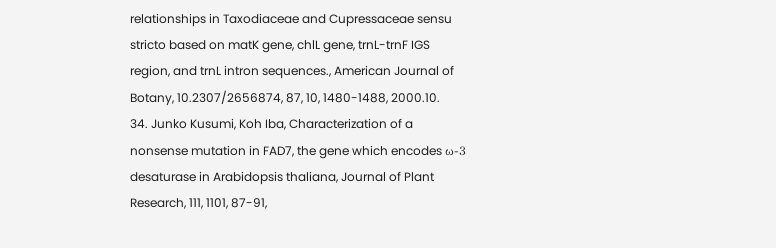relationships in Taxodiaceae and Cupressaceae sensu stricto based on matK gene, chlL gene, trnL-trnF IGS region, and trnL intron sequences., American Journal of Botany, 10.2307/2656874, 87, 10, 1480-1488, 2000.10.
34. Junko Kusumi, Koh Iba, Characterization of a nonsense mutation in FAD7, the gene which encodes ω-3 desaturase in Arabidopsis thaliana, Journal of Plant Research, 111, 1101, 87-91,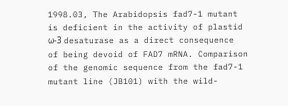1998.03, The Arabidopsis fad7-1 mutant is deficient in the activity of plastid ω-3 desaturase as a direct consequence of being devoid of FAD7 mRNA. Comparison of the genomic sequence from the fad7-1 mutant line (JB101) with the wild-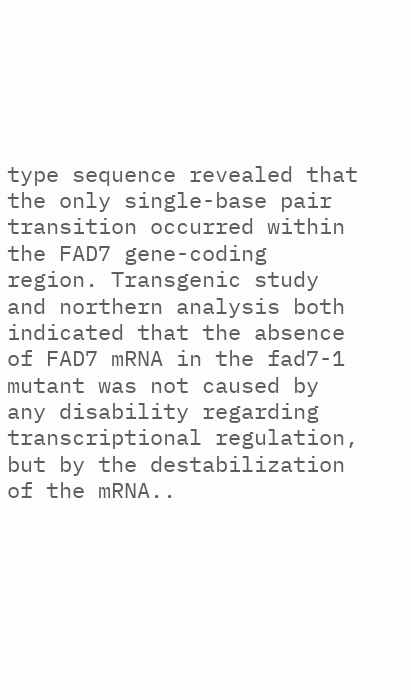type sequence revealed that the only single-base pair transition occurred within the FAD7 gene-coding region. Transgenic study and northern analysis both indicated that the absence of FAD7 mRNA in the fad7-1 mutant was not caused by any disability regarding transcriptional regulation, but by the destabilization of the mRNA..